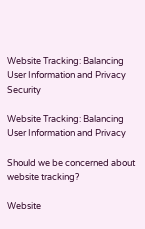Website Tracking: Balancing User Information and Privacy Security

Website Tracking: Balancing User Information and Privacy

Should we be concerned about website tracking?

Website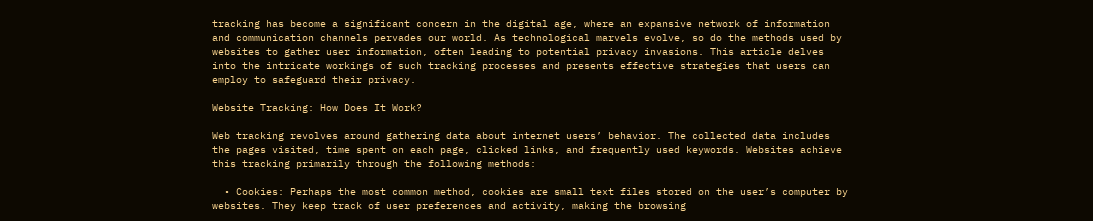tracking has become a significant concern in the digital age, where an expansive network of information and communication channels pervades our world. As technological marvels evolve, so do the methods used by websites to gather user information, often leading to potential privacy invasions. This article delves into the intricate workings of such tracking processes and presents effective strategies that users can employ to safeguard their privacy.

Website Tracking: How Does It Work?

Web tracking revolves around gathering data about internet users’ behavior. The collected data includes the pages visited, time spent on each page, clicked links, and frequently used keywords. Websites achieve this tracking primarily through the following methods:

  • Cookies: Perhaps the most common method, cookies are small text files stored on the user’s computer by websites. They keep track of user preferences and activity, making the browsing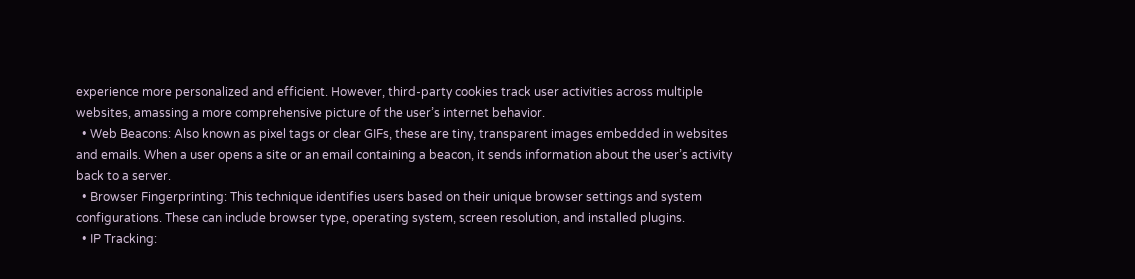experience more personalized and efficient. However, third-party cookies track user activities across multiple websites, amassing a more comprehensive picture of the user’s internet behavior.
  • Web Beacons: Also known as pixel tags or clear GIFs, these are tiny, transparent images embedded in websites and emails. When a user opens a site or an email containing a beacon, it sends information about the user’s activity back to a server.
  • Browser Fingerprinting: This technique identifies users based on their unique browser settings and system configurations. These can include browser type, operating system, screen resolution, and installed plugins.
  • IP Tracking: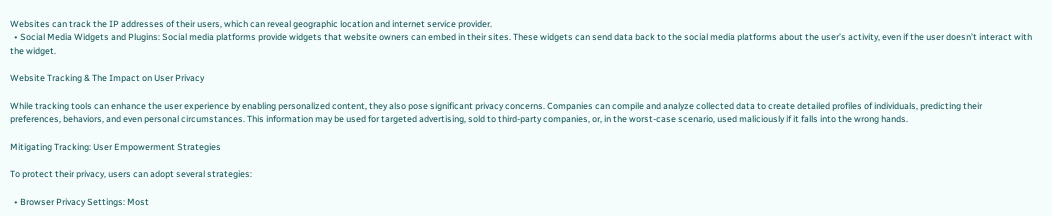Websites can track the IP addresses of their users, which can reveal geographic location and internet service provider.
  • Social Media Widgets and Plugins: Social media platforms provide widgets that website owners can embed in their sites. These widgets can send data back to the social media platforms about the user’s activity, even if the user doesn’t interact with the widget.

Website Tracking & The Impact on User Privacy

While tracking tools can enhance the user experience by enabling personalized content, they also pose significant privacy concerns. Companies can compile and analyze collected data to create detailed profiles of individuals, predicting their preferences, behaviors, and even personal circumstances. This information may be used for targeted advertising, sold to third-party companies, or, in the worst-case scenario, used maliciously if it falls into the wrong hands.

Mitigating Tracking: User Empowerment Strategies

To protect their privacy, users can adopt several strategies:

  • Browser Privacy Settings: Most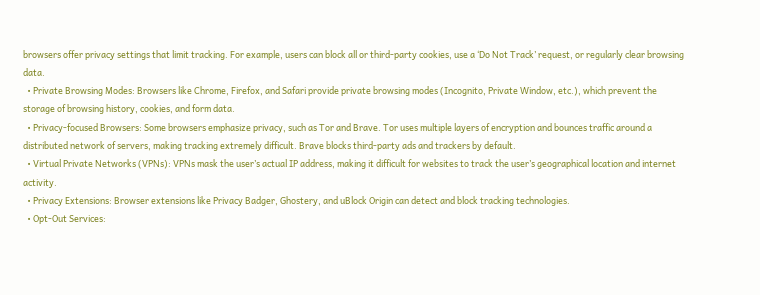browsers offer privacy settings that limit tracking. For example, users can block all or third-party cookies, use a ‘Do Not Track’ request, or regularly clear browsing data.
  • Private Browsing Modes: Browsers like Chrome, Firefox, and Safari provide private browsing modes (Incognito, Private Window, etc.), which prevent the storage of browsing history, cookies, and form data.
  • Privacy-focused Browsers: Some browsers emphasize privacy, such as Tor and Brave. Tor uses multiple layers of encryption and bounces traffic around a distributed network of servers, making tracking extremely difficult. Brave blocks third-party ads and trackers by default.
  • Virtual Private Networks (VPNs): VPNs mask the user’s actual IP address, making it difficult for websites to track the user’s geographical location and internet activity.
  • Privacy Extensions: Browser extensions like Privacy Badger, Ghostery, and uBlock Origin can detect and block tracking technologies.
  • Opt-Out Services: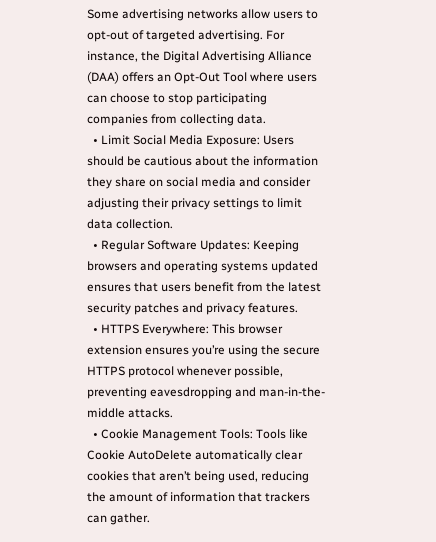Some advertising networks allow users to opt-out of targeted advertising. For instance, the Digital Advertising Alliance (DAA) offers an Opt-Out Tool where users can choose to stop participating companies from collecting data.
  • Limit Social Media Exposure: Users should be cautious about the information they share on social media and consider adjusting their privacy settings to limit data collection.
  • Regular Software Updates: Keeping browsers and operating systems updated ensures that users benefit from the latest security patches and privacy features.
  • HTTPS Everywhere: This browser extension ensures you’re using the secure HTTPS protocol whenever possible, preventing eavesdropping and man-in-the-middle attacks.
  • Cookie Management Tools: Tools like Cookie AutoDelete automatically clear cookies that aren’t being used, reducing the amount of information that trackers can gather.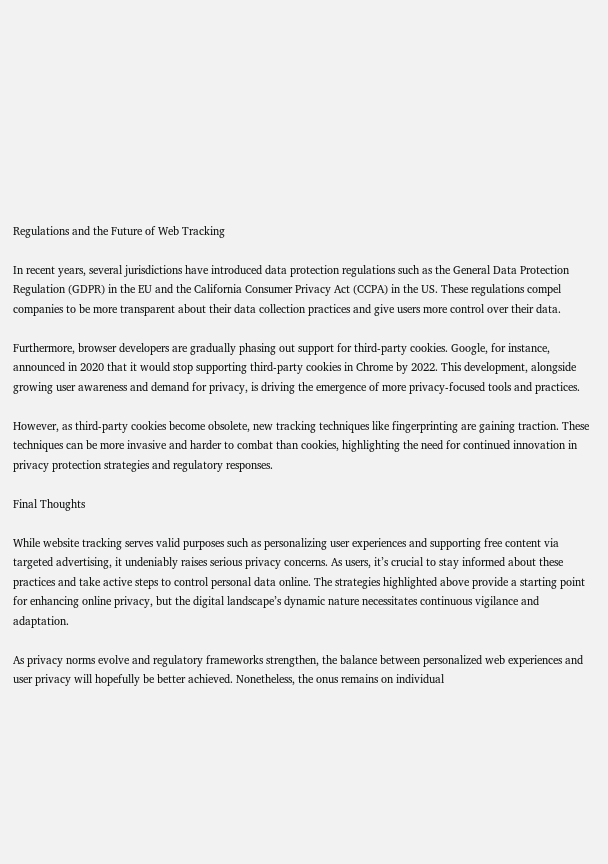Regulations and the Future of Web Tracking

In recent years, several jurisdictions have introduced data protection regulations such as the General Data Protection Regulation (GDPR) in the EU and the California Consumer Privacy Act (CCPA) in the US. These regulations compel companies to be more transparent about their data collection practices and give users more control over their data.

Furthermore, browser developers are gradually phasing out support for third-party cookies. Google, for instance, announced in 2020 that it would stop supporting third-party cookies in Chrome by 2022. This development, alongside growing user awareness and demand for privacy, is driving the emergence of more privacy-focused tools and practices.

However, as third-party cookies become obsolete, new tracking techniques like fingerprinting are gaining traction. These techniques can be more invasive and harder to combat than cookies, highlighting the need for continued innovation in privacy protection strategies and regulatory responses.

Final Thoughts

While website tracking serves valid purposes such as personalizing user experiences and supporting free content via targeted advertising, it undeniably raises serious privacy concerns. As users, it’s crucial to stay informed about these practices and take active steps to control personal data online. The strategies highlighted above provide a starting point for enhancing online privacy, but the digital landscape’s dynamic nature necessitates continuous vigilance and adaptation.

As privacy norms evolve and regulatory frameworks strengthen, the balance between personalized web experiences and user privacy will hopefully be better achieved. Nonetheless, the onus remains on individual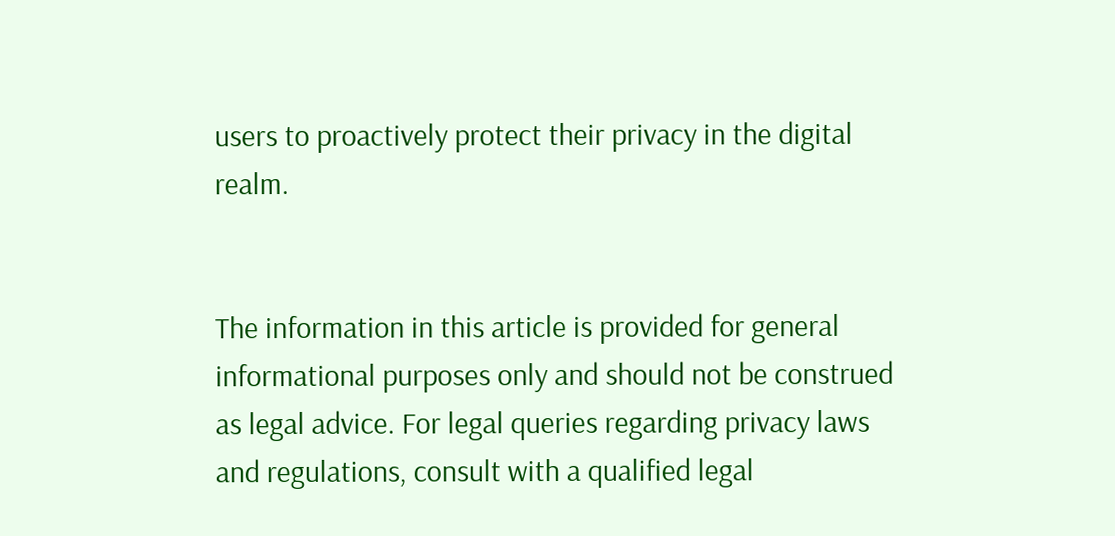users to proactively protect their privacy in the digital realm.


The information in this article is provided for general informational purposes only and should not be construed as legal advice. For legal queries regarding privacy laws and regulations, consult with a qualified legal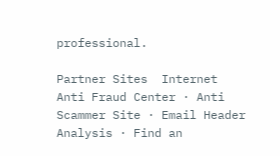professional.

Partner Sites  Internet Anti Fraud Center · Anti Scammer Site · Email Header Analysis · Find an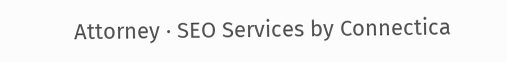Attorney · SEO Services by Connectica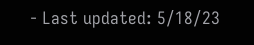- Last updated: 5/18/23